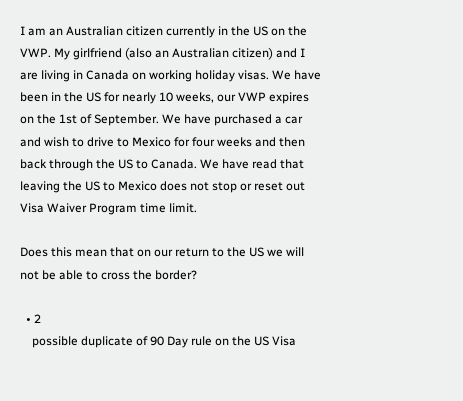I am an Australian citizen currently in the US on the VWP. My girlfriend (also an Australian citizen) and I are living in Canada on working holiday visas. We have been in the US for nearly 10 weeks, our VWP expires on the 1st of September. We have purchased a car and wish to drive to Mexico for four weeks and then back through the US to Canada. We have read that leaving the US to Mexico does not stop or reset out Visa Waiver Program time limit.

Does this mean that on our return to the US we will not be able to cross the border?

  • 2
    possible duplicate of 90 Day rule on the US Visa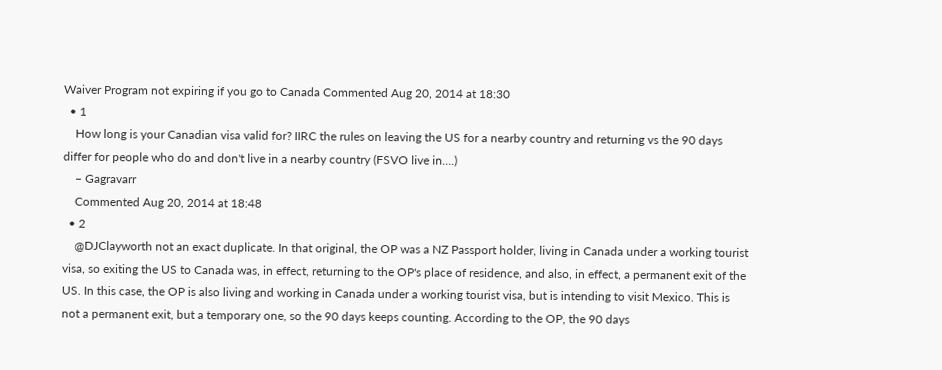Waiver Program not expiring if you go to Canada Commented Aug 20, 2014 at 18:30
  • 1
    How long is your Canadian visa valid for? IIRC the rules on leaving the US for a nearby country and returning vs the 90 days differ for people who do and don't live in a nearby country (FSVO live in....)
    – Gagravarr
    Commented Aug 20, 2014 at 18:48
  • 2
    @DJClayworth not an exact duplicate. In that original, the OP was a NZ Passport holder, living in Canada under a working tourist visa, so exiting the US to Canada was, in effect, returning to the OP's place of residence, and also, in effect, a permanent exit of the US. In this case, the OP is also living and working in Canada under a working tourist visa, but is intending to visit Mexico. This is not a permanent exit, but a temporary one, so the 90 days keeps counting. According to the OP, the 90 days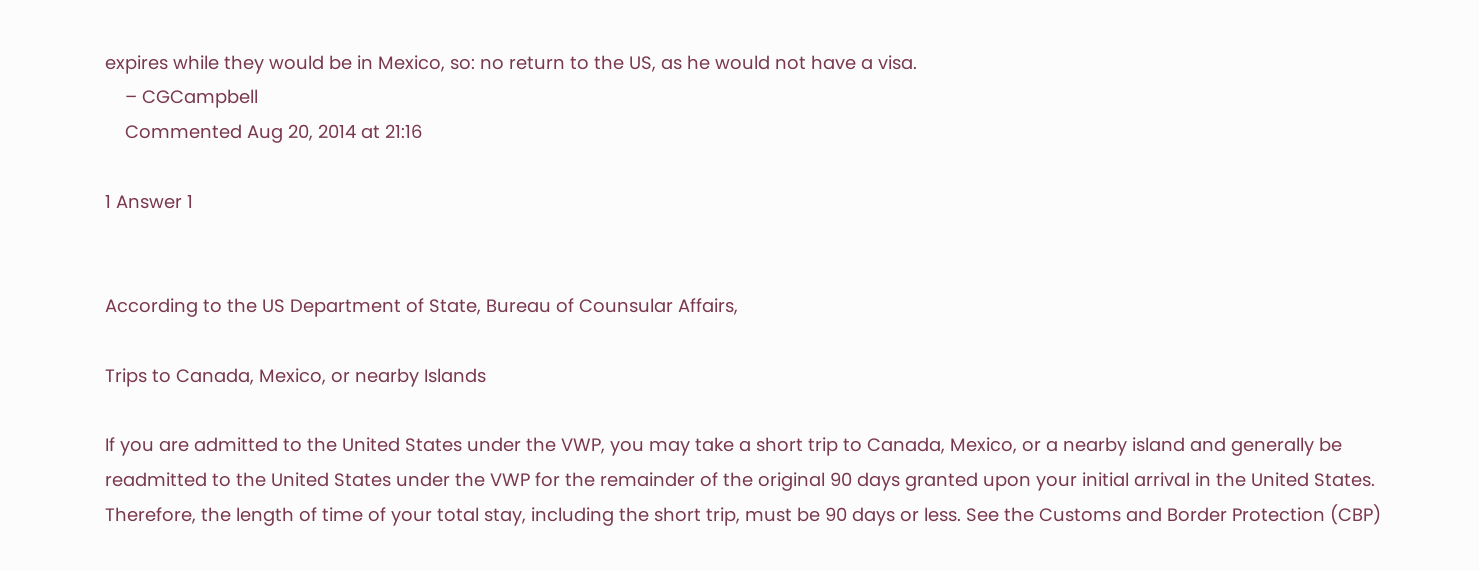expires while they would be in Mexico, so: no return to the US, as he would not have a visa.
    – CGCampbell
    Commented Aug 20, 2014 at 21:16

1 Answer 1


According to the US Department of State, Bureau of Counsular Affairs,

Trips to Canada, Mexico, or nearby Islands

If you are admitted to the United States under the VWP, you may take a short trip to Canada, Mexico, or a nearby island and generally be readmitted to the United States under the VWP for the remainder of the original 90 days granted upon your initial arrival in the United States. Therefore, the length of time of your total stay, including the short trip, must be 90 days or less. See the Customs and Border Protection (CBP)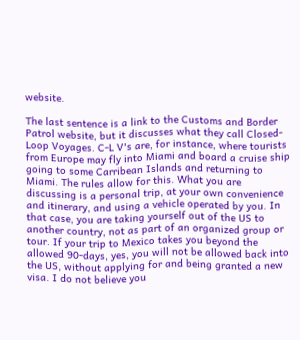website.

The last sentence is a link to the Customs and Border Patrol website, but it discusses what they call Closed-Loop Voyages. C-L V's are, for instance, where tourists from Europe may fly into Miami and board a cruise ship going to some Carribean Islands and returning to Miami. The rules allow for this. What you are discussing is a personal trip, at your own convenience and itinerary, and using a vehicle operated by you. In that case, you are taking yourself out of the US to another country, not as part of an organized group or tour. If your trip to Mexico takes you beyond the allowed 90-days, yes, you will not be allowed back into the US, without applying for and being granted a new visa. I do not believe you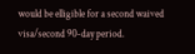would be elligible for a second waived visa/second 90-day period.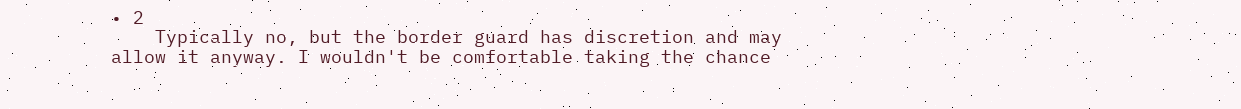• 2
    Typically no, but the border guard has discretion and may allow it anyway. I wouldn't be comfortable taking the chance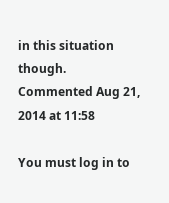in this situation though. Commented Aug 21, 2014 at 11:58

You must log in to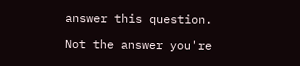answer this question.

Not the answer you're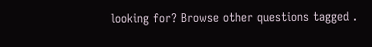looking for? Browse other questions tagged .